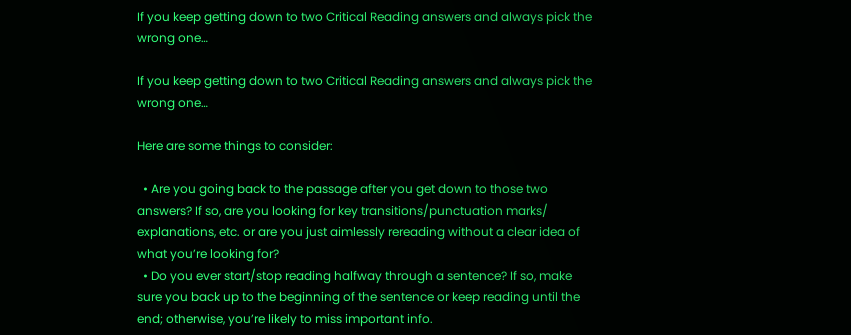If you keep getting down to two Critical Reading answers and always pick the wrong one…

If you keep getting down to two Critical Reading answers and always pick the wrong one…

Here are some things to consider:

  • Are you going back to the passage after you get down to those two answers? If so, are you looking for key transitions/punctuation marks/ explanations, etc. or are you just aimlessly rereading without a clear idea of what you’re looking for?
  • Do you ever start/stop reading halfway through a sentence? If so, make sure you back up to the beginning of the sentence or keep reading until the end; otherwise, you’re likely to miss important info.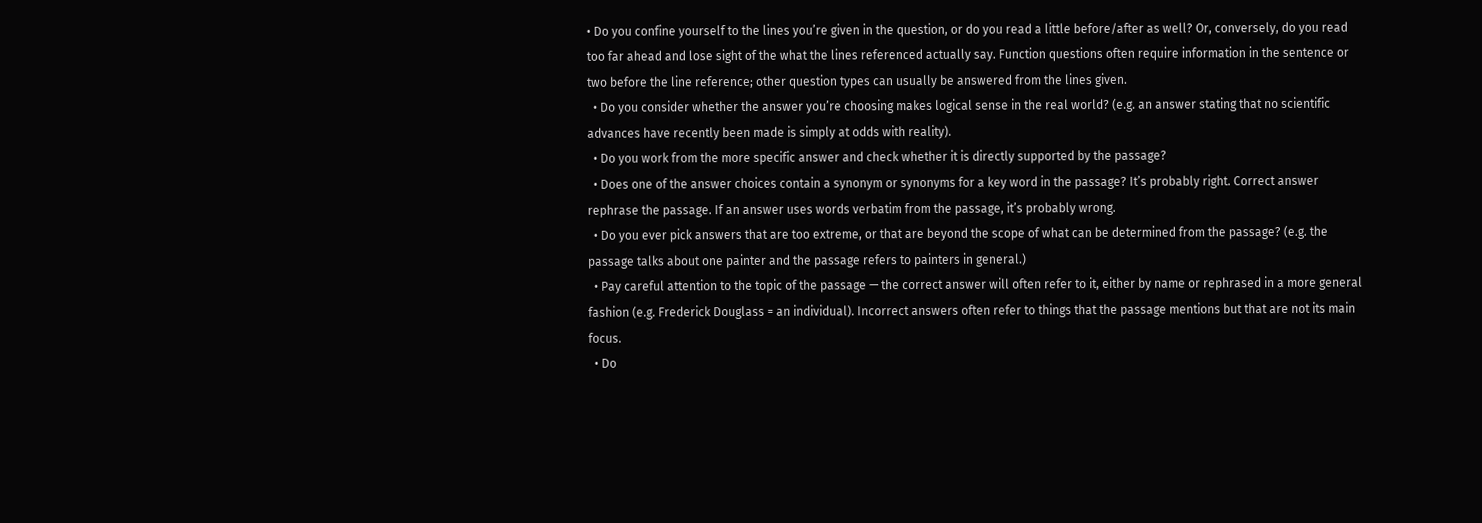• Do you confine yourself to the lines you’re given in the question, or do you read a little before/after as well? Or, conversely, do you read too far ahead and lose sight of the what the lines referenced actually say. Function questions often require information in the sentence or two before the line reference; other question types can usually be answered from the lines given.
  • Do you consider whether the answer you’re choosing makes logical sense in the real world? (e.g. an answer stating that no scientific advances have recently been made is simply at odds with reality).
  • Do you work from the more specific answer and check whether it is directly supported by the passage?
  • Does one of the answer choices contain a synonym or synonyms for a key word in the passage? It’s probably right. Correct answer rephrase the passage. If an answer uses words verbatim from the passage, it’s probably wrong.
  • Do you ever pick answers that are too extreme, or that are beyond the scope of what can be determined from the passage? (e.g. the passage talks about one painter and the passage refers to painters in general.)
  • Pay careful attention to the topic of the passage — the correct answer will often refer to it, either by name or rephrased in a more general fashion (e.g. Frederick Douglass = an individual). Incorrect answers often refer to things that the passage mentions but that are not its main focus.
  • Do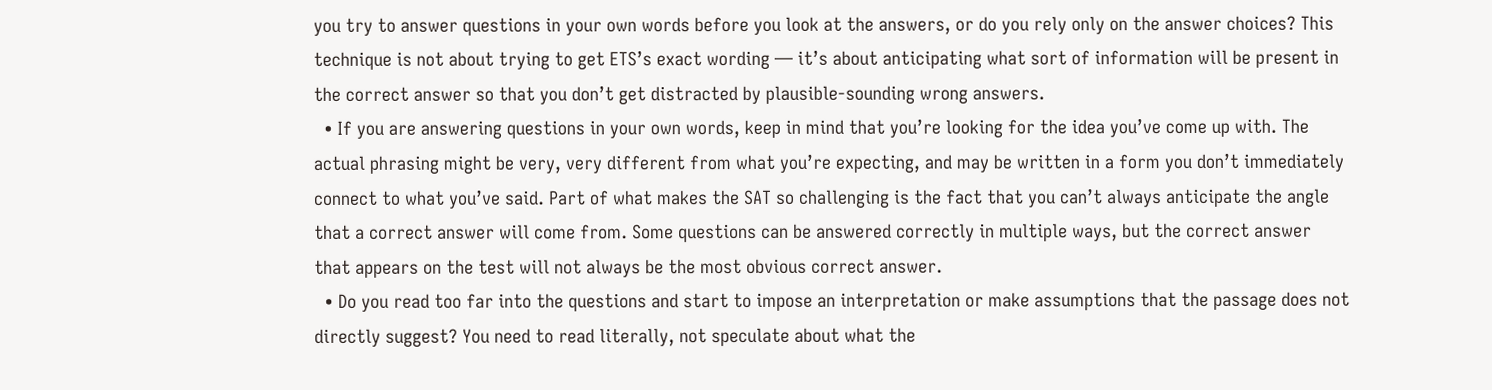you try to answer questions in your own words before you look at the answers, or do you rely only on the answer choices? This technique is not about trying to get ETS’s exact wording — it’s about anticipating what sort of information will be present in the correct answer so that you don’t get distracted by plausible-sounding wrong answers.
  • If you are answering questions in your own words, keep in mind that you’re looking for the idea you’ve come up with. The actual phrasing might be very, very different from what you’re expecting, and may be written in a form you don’t immediately connect to what you’ve said. Part of what makes the SAT so challenging is the fact that you can’t always anticipate the angle that a correct answer will come from. Some questions can be answered correctly in multiple ways, but the correct answer that appears on the test will not always be the most obvious correct answer.
  • Do you read too far into the questions and start to impose an interpretation or make assumptions that the passage does not directly suggest? You need to read literally, not speculate about what the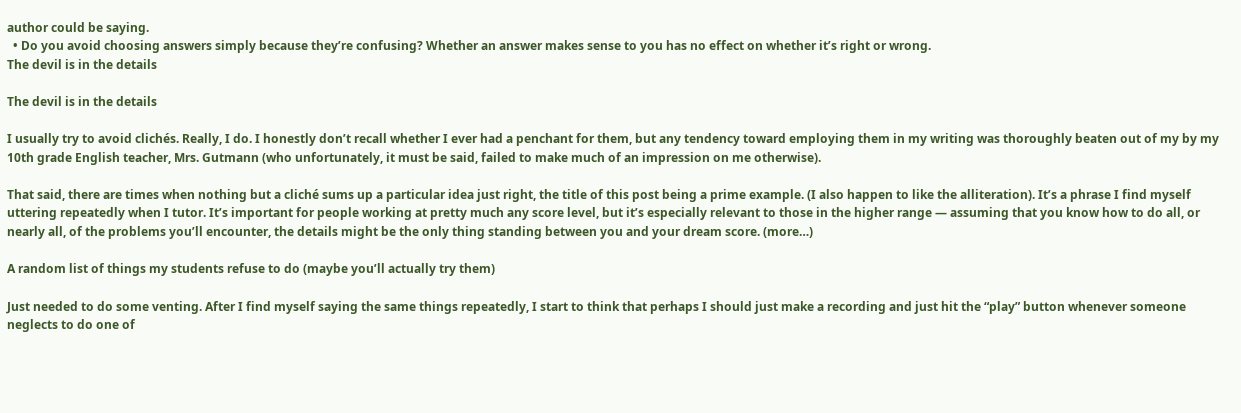author could be saying.
  • Do you avoid choosing answers simply because they’re confusing? Whether an answer makes sense to you has no effect on whether it’s right or wrong.
The devil is in the details

The devil is in the details

I usually try to avoid clichés. Really, I do. I honestly don’t recall whether I ever had a penchant for them, but any tendency toward employing them in my writing was thoroughly beaten out of my by my 10th grade English teacher, Mrs. Gutmann (who unfortunately, it must be said, failed to make much of an impression on me otherwise).

That said, there are times when nothing but a cliché sums up a particular idea just right, the title of this post being a prime example. (I also happen to like the alliteration). It’s a phrase I find myself uttering repeatedly when I tutor. It’s important for people working at pretty much any score level, but it’s especially relevant to those in the higher range — assuming that you know how to do all, or nearly all, of the problems you’ll encounter, the details might be the only thing standing between you and your dream score. (more…)

A random list of things my students refuse to do (maybe you’ll actually try them)

Just needed to do some venting. After I find myself saying the same things repeatedly, I start to think that perhaps I should just make a recording and just hit the “play” button whenever someone neglects to do one of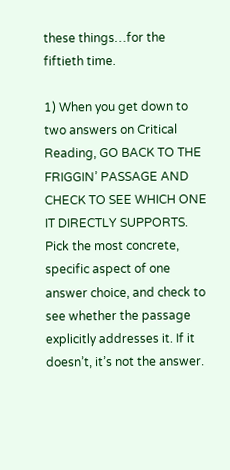these things…for the fiftieth time.

1) When you get down to two answers on Critical Reading, GO BACK TO THE FRIGGIN’ PASSAGE AND CHECK TO SEE WHICH ONE IT DIRECTLY SUPPORTS. Pick the most concrete, specific aspect of one answer choice, and check to see whether the passage explicitly addresses it. If it doesn’t, it’s not the answer.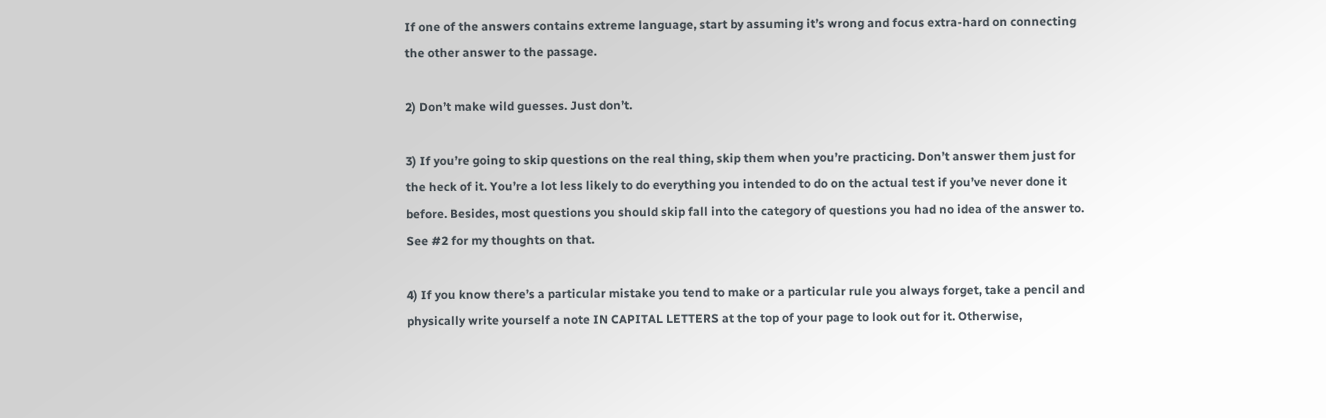If one of the answers contains extreme language, start by assuming it’s wrong and focus extra-hard on connecting the other answer to the passage.

2) Don’t make wild guesses. Just don’t.

3) If you’re going to skip questions on the real thing, skip them when you’re practicing. Don’t answer them just for the heck of it. You’re a lot less likely to do everything you intended to do on the actual test if you’ve never done it before. Besides, most questions you should skip fall into the category of questions you had no idea of the answer to. See #2 for my thoughts on that.

4) If you know there’s a particular mistake you tend to make or a particular rule you always forget, take a pencil and physically write yourself a note IN CAPITAL LETTERS at the top of your page to look out for it. Otherwise,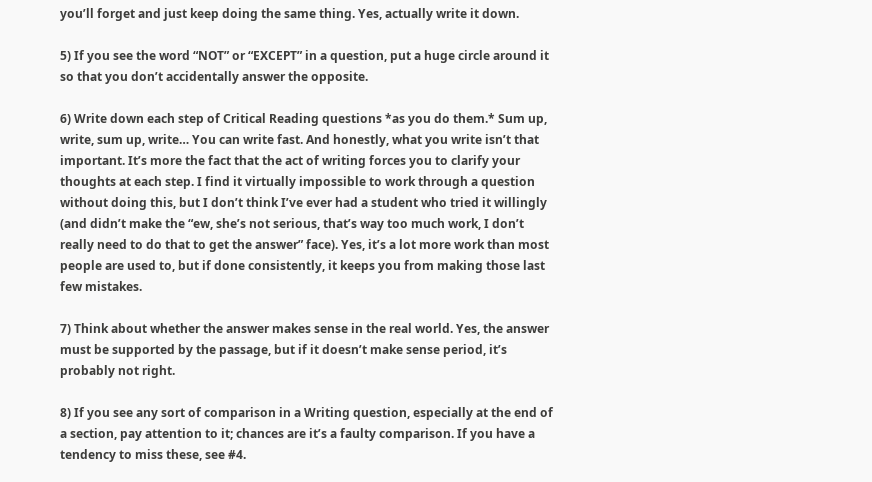you’ll forget and just keep doing the same thing. Yes, actually write it down.

5) If you see the word “NOT” or “EXCEPT” in a question, put a huge circle around it so that you don’t accidentally answer the opposite.

6) Write down each step of Critical Reading questions *as you do them.* Sum up, write, sum up, write… You can write fast. And honestly, what you write isn’t that important. It’s more the fact that the act of writing forces you to clarify your thoughts at each step. I find it virtually impossible to work through a question without doing this, but I don’t think I’ve ever had a student who tried it willingly (and didn’t make the “ew, she’s not serious, that’s way too much work, I don’t really need to do that to get the answer” face). Yes, it’s a lot more work than most people are used to, but if done consistently, it keeps you from making those last few mistakes.

7) Think about whether the answer makes sense in the real world. Yes, the answer must be supported by the passage, but if it doesn’t make sense period, it’s probably not right.

8) If you see any sort of comparison in a Writing question, especially at the end of a section, pay attention to it; chances are it’s a faulty comparison. If you have a tendency to miss these, see #4.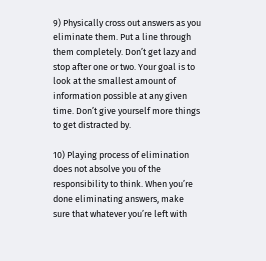9) Physically cross out answers as you eliminate them. Put a line through them completely. Don’t get lazy and stop after one or two. Your goal is to look at the smallest amount of information possible at any given time. Don’t give yourself more things to get distracted by.

10) Playing process of elimination does not absolve you of the responsibility to think. When you’re done eliminating answers, make sure that whatever you’re left with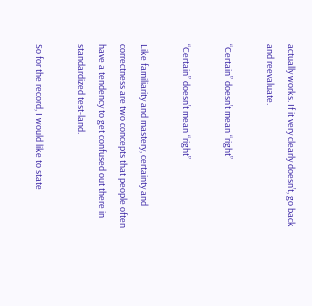actually works. If it very clearly doesn’t, go back and reevaluate.

“Certain” doesn’t mean “right”

“Certain” doesn’t mean “right”

Like familiarity and mastery, certainty and correctness are two concepts that people often have a tendency to get confused out there in standardized test-land.

So for the record, I would like to state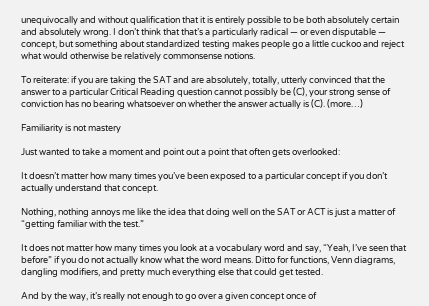unequivocally and without qualification that it is entirely possible to be both absolutely certain and absolutely wrong. I don’t think that that’s a particularly radical — or even disputable — concept, but something about standardized testing makes people go a little cuckoo and reject what would otherwise be relatively commonsense notions.

To reiterate: if you are taking the SAT and are absolutely, totally, utterly convinced that the answer to a particular Critical Reading question cannot possibly be (C), your strong sense of conviction has no bearing whatsoever on whether the answer actually is (C). (more…)

Familiarity is not mastery

Just wanted to take a moment and point out a point that often gets overlooked:

It doesn’t matter how many times you’ve been exposed to a particular concept if you don’t actually understand that concept.

Nothing, nothing annoys me like the idea that doing well on the SAT or ACT is just a matter of “getting familiar with the test.”

It does not matter how many times you look at a vocabulary word and say, “Yeah, I’ve seen that before” if you do not actually know what the word means. Ditto for functions, Venn diagrams, dangling modifiers, and pretty much everything else that could get tested.

And by the way, it’s really not enough to go over a given concept once of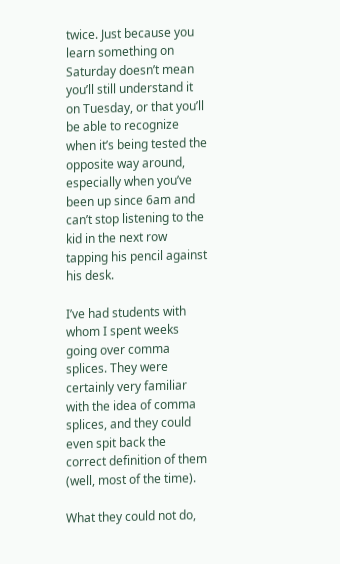twice. Just because you learn something on Saturday doesn’t mean you’ll still understand it on Tuesday, or that you’ll be able to recognize when it’s being tested the opposite way around, especially when you’ve been up since 6am and can’t stop listening to the kid in the next row tapping his pencil against his desk.

I’ve had students with whom I spent weeks going over comma splices. They were certainly very familiar with the idea of comma splices, and they could even spit back the correct definition of them (well, most of the time).

What they could not do,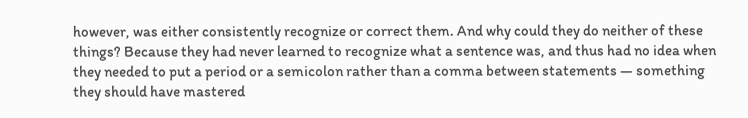however, was either consistently recognize or correct them. And why could they do neither of these things? Because they had never learned to recognize what a sentence was, and thus had no idea when they needed to put a period or a semicolon rather than a comma between statements — something they should have mastered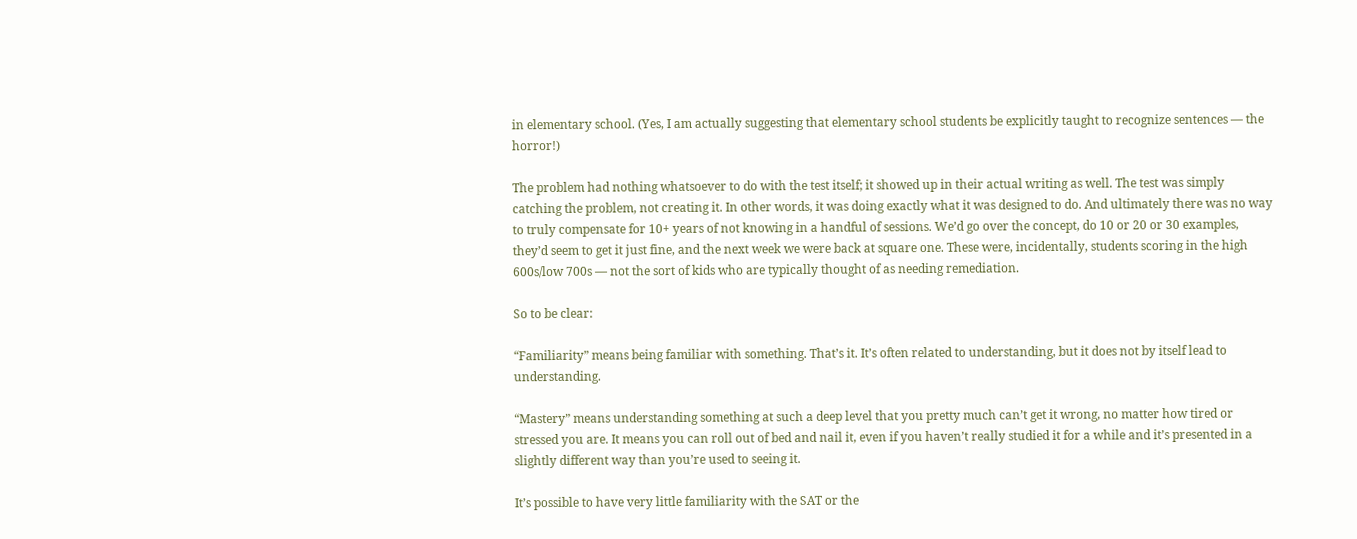in elementary school. (Yes, I am actually suggesting that elementary school students be explicitly taught to recognize sentences — the horror!)

The problem had nothing whatsoever to do with the test itself; it showed up in their actual writing as well. The test was simply catching the problem, not creating it. In other words, it was doing exactly what it was designed to do. And ultimately there was no way to truly compensate for 10+ years of not knowing in a handful of sessions. We’d go over the concept, do 10 or 20 or 30 examples, they’d seem to get it just fine, and the next week we were back at square one. These were, incidentally, students scoring in the high 600s/low 700s — not the sort of kids who are typically thought of as needing remediation.

So to be clear:

“Familiarity” means being familiar with something. That’s it. It’s often related to understanding, but it does not by itself lead to understanding.

“Mastery” means understanding something at such a deep level that you pretty much can’t get it wrong, no matter how tired or stressed you are. It means you can roll out of bed and nail it, even if you haven’t really studied it for a while and it’s presented in a slightly different way than you’re used to seeing it.

It’s possible to have very little familiarity with the SAT or the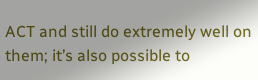ACT and still do extremely well on them; it’s also possible to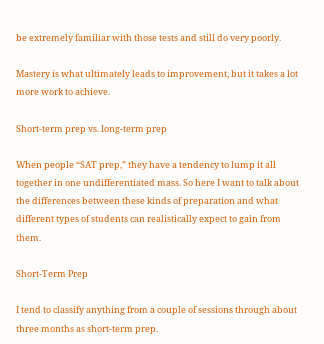be extremely familiar with those tests and still do very poorly.

Mastery is what ultimately leads to improvement, but it takes a lot more work to achieve.

Short-term prep vs. long-term prep

When people “SAT prep,” they have a tendency to lump it all together in one undifferentiated mass. So here I want to talk about the differences between these kinds of preparation and what different types of students can realistically expect to gain from them.

Short-Term Prep

I tend to classify anything from a couple of sessions through about three months as short-term prep.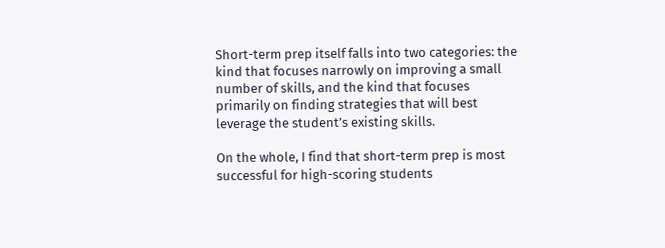Short-term prep itself falls into two categories: the kind that focuses narrowly on improving a small number of skills, and the kind that focuses primarily on finding strategies that will best leverage the student’s existing skills.

On the whole, I find that short-term prep is most successful for high-scoring students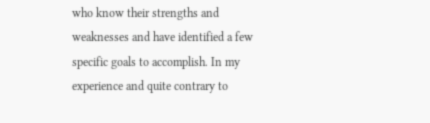who know their strengths and weaknesses and have identified a few specific goals to accomplish. In my experience and quite contrary to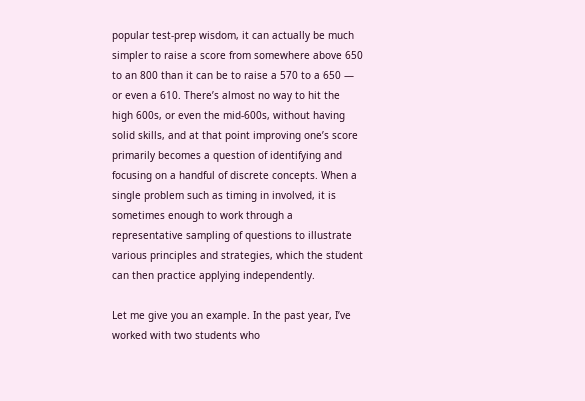popular test-prep wisdom, it can actually be much simpler to raise a score from somewhere above 650 to an 800 than it can be to raise a 570 to a 650 — or even a 610. There’s almost no way to hit the high 600s, or even the mid-600s, without having solid skills, and at that point improving one’s score primarily becomes a question of identifying and focusing on a handful of discrete concepts. When a single problem such as timing in involved, it is sometimes enough to work through a representative sampling of questions to illustrate various principles and strategies, which the student can then practice applying independently.

Let me give you an example. In the past year, I’ve worked with two students who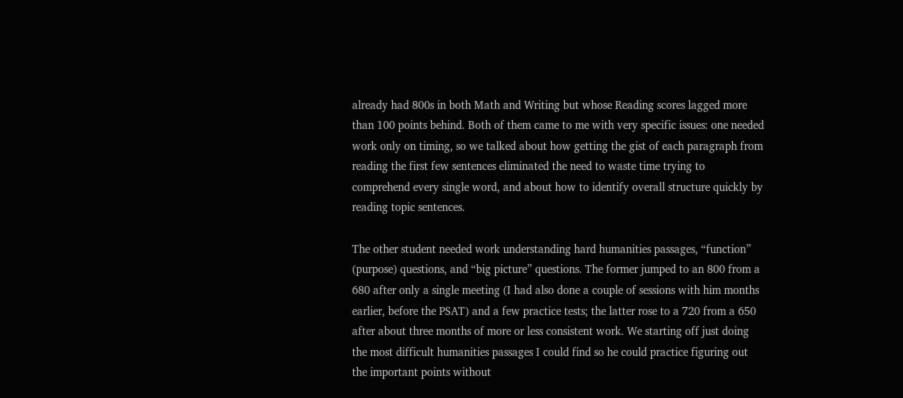already had 800s in both Math and Writing but whose Reading scores lagged more than 100 points behind. Both of them came to me with very specific issues: one needed work only on timing, so we talked about how getting the gist of each paragraph from reading the first few sentences eliminated the need to waste time trying to comprehend every single word, and about how to identify overall structure quickly by reading topic sentences.

The other student needed work understanding hard humanities passages, “function” (purpose) questions, and “big picture” questions. The former jumped to an 800 from a 680 after only a single meeting (I had also done a couple of sessions with him months earlier, before the PSAT) and a few practice tests; the latter rose to a 720 from a 650 after about three months of more or less consistent work. We starting off just doing the most difficult humanities passages I could find so he could practice figuring out the important points without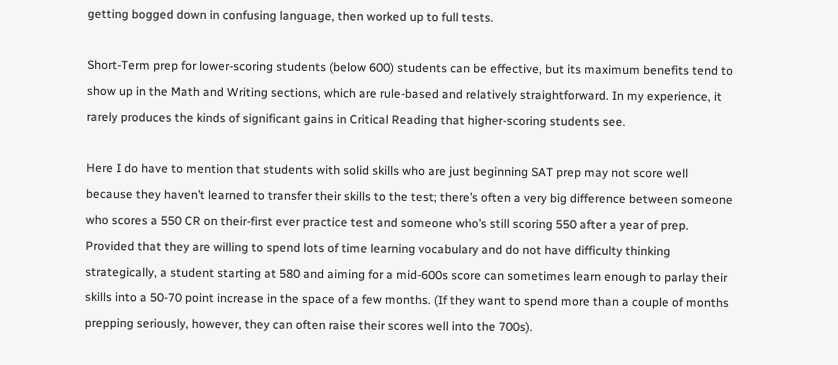getting bogged down in confusing language, then worked up to full tests.

Short-Term prep for lower-scoring students (below 600) students can be effective, but its maximum benefits tend to show up in the Math and Writing sections, which are rule-based and relatively straightforward. In my experience, it rarely produces the kinds of significant gains in Critical Reading that higher-scoring students see.

Here I do have to mention that students with solid skills who are just beginning SAT prep may not score well because they haven’t learned to transfer their skills to the test; there’s often a very big difference between someone who scores a 550 CR on their-first ever practice test and someone who’s still scoring 550 after a year of prep. Provided that they are willing to spend lots of time learning vocabulary and do not have difficulty thinking strategically, a student starting at 580 and aiming for a mid-600s score can sometimes learn enough to parlay their skills into a 50-70 point increase in the space of a few months. (If they want to spend more than a couple of months prepping seriously, however, they can often raise their scores well into the 700s).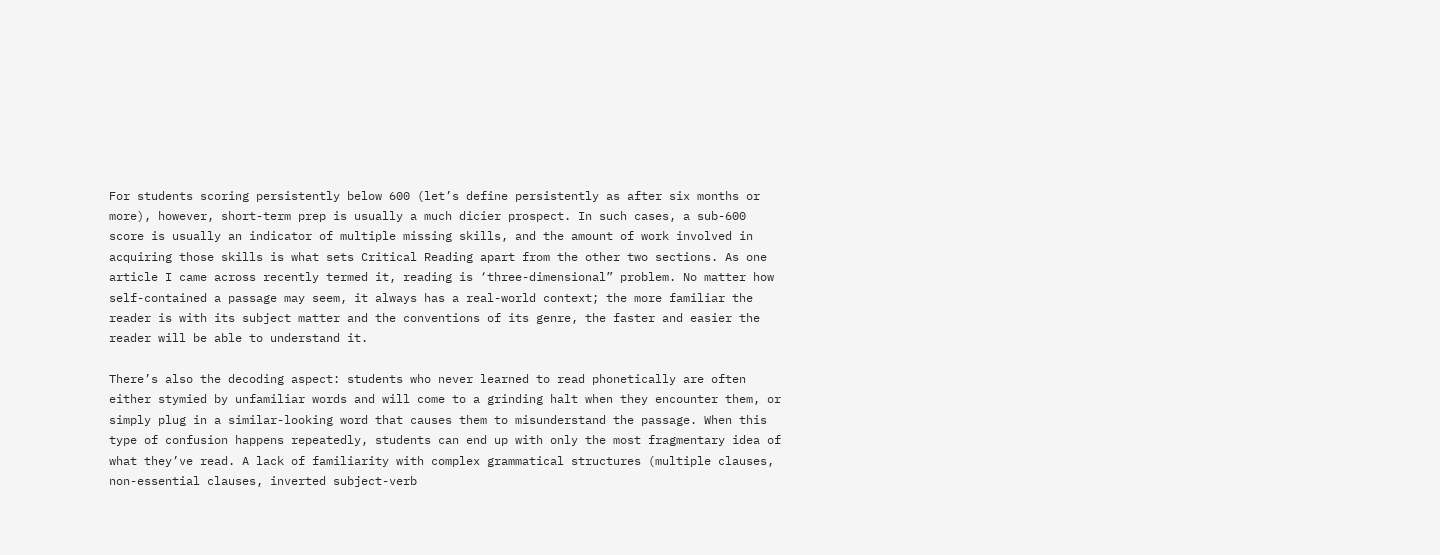For students scoring persistently below 600 (let’s define persistently as after six months or more), however, short-term prep is usually a much dicier prospect. In such cases, a sub-600 score is usually an indicator of multiple missing skills, and the amount of work involved in acquiring those skills is what sets Critical Reading apart from the other two sections. As one article I came across recently termed it, reading is ‘three-dimensional” problem. No matter how self-contained a passage may seem, it always has a real-world context; the more familiar the reader is with its subject matter and the conventions of its genre, the faster and easier the reader will be able to understand it.

There’s also the decoding aspect: students who never learned to read phonetically are often either stymied by unfamiliar words and will come to a grinding halt when they encounter them, or simply plug in a similar-looking word that causes them to misunderstand the passage. When this type of confusion happens repeatedly, students can end up with only the most fragmentary idea of what they’ve read. A lack of familiarity with complex grammatical structures (multiple clauses, non-essential clauses, inverted subject-verb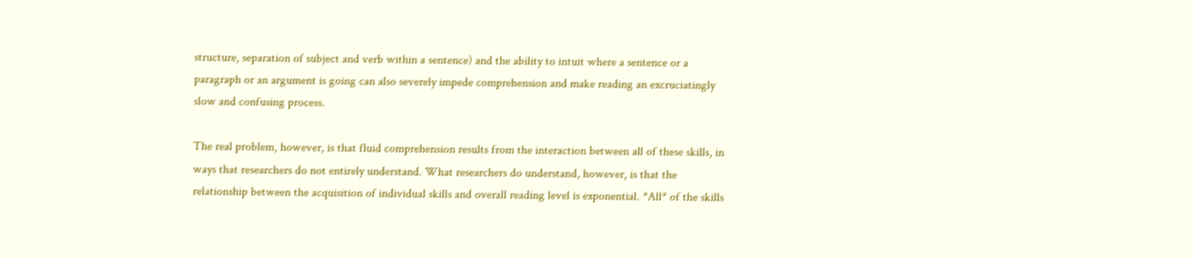structure, separation of subject and verb within a sentence) and the ability to intuit where a sentence or a paragraph or an argument is going can also severely impede comprehension and make reading an excruciatingly slow and confusing process.

The real problem, however, is that fluid comprehension results from the interaction between all of these skills, in ways that researchers do not entirely understand. What researchers do understand, however, is that the relationship between the acquisition of individual skills and overall reading level is exponential. *All* of the skills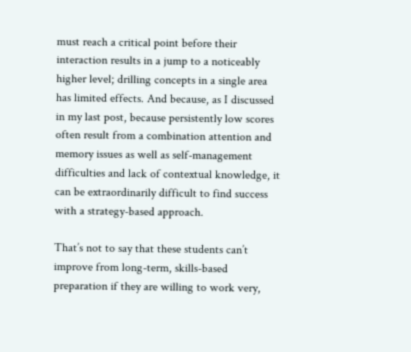must reach a critical point before their interaction results in a jump to a noticeably higher level; drilling concepts in a single area has limited effects. And because, as I discussed in my last post, because persistently low scores often result from a combination attention and memory issues as well as self-management difficulties and lack of contextual knowledge, it can be extraordinarily difficult to find success with a strategy-based approach.

That’s not to say that these students can’t improve from long-term, skills-based preparation if they are willing to work very,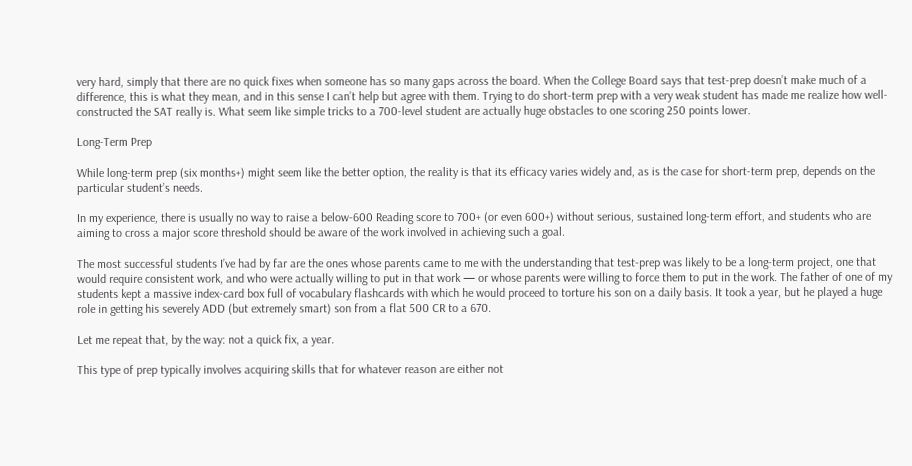very hard, simply that there are no quick fixes when someone has so many gaps across the board. When the College Board says that test-prep doesn’t make much of a difference, this is what they mean, and in this sense I can’t help but agree with them. Trying to do short-term prep with a very weak student has made me realize how well-constructed the SAT really is. What seem like simple tricks to a 700-level student are actually huge obstacles to one scoring 250 points lower.

Long-Term Prep

While long-term prep (six months+) might seem like the better option, the reality is that its efficacy varies widely and, as is the case for short-term prep, depends on the particular student’s needs.

In my experience, there is usually no way to raise a below-600 Reading score to 700+ (or even 600+) without serious, sustained long-term effort, and students who are aiming to cross a major score threshold should be aware of the work involved in achieving such a goal.

The most successful students I’ve had by far are the ones whose parents came to me with the understanding that test-prep was likely to be a long-term project, one that would require consistent work, and who were actually willing to put in that work — or whose parents were willing to force them to put in the work. The father of one of my students kept a massive index-card box full of vocabulary flashcards with which he would proceed to torture his son on a daily basis. It took a year, but he played a huge role in getting his severely ADD (but extremely smart) son from a flat 500 CR to a 670.

Let me repeat that, by the way: not a quick fix, a year.

This type of prep typically involves acquiring skills that for whatever reason are either not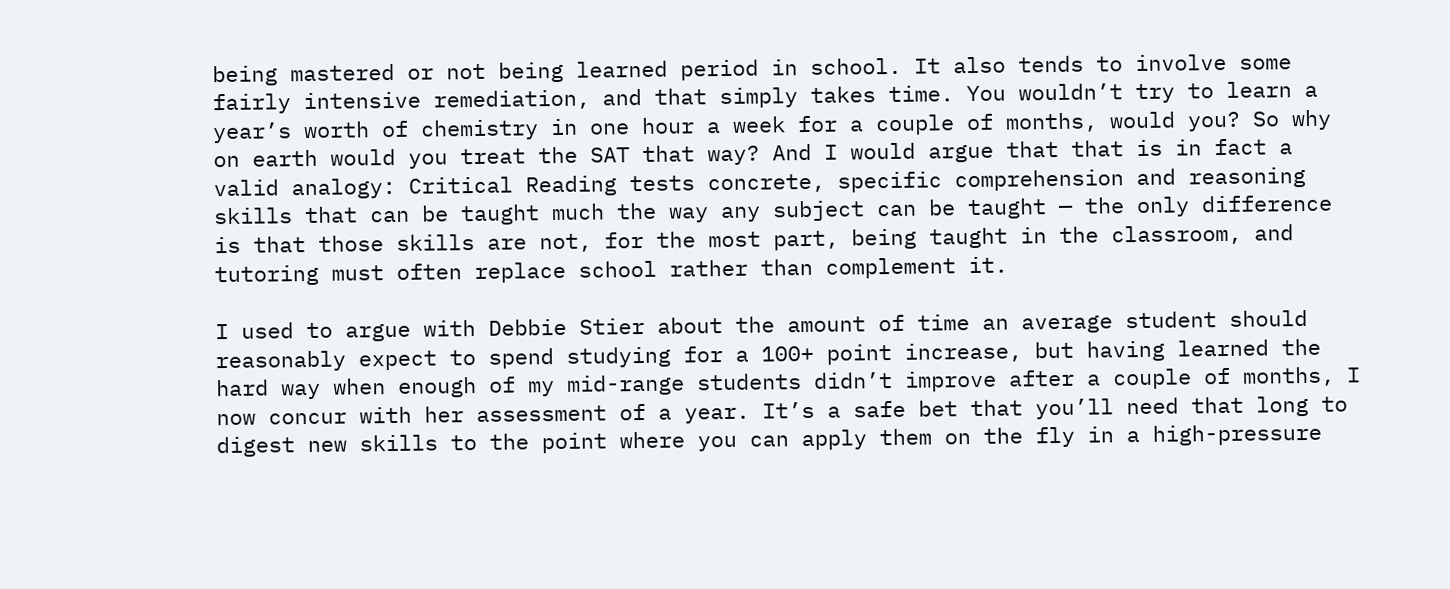being mastered or not being learned period in school. It also tends to involve some fairly intensive remediation, and that simply takes time. You wouldn’t try to learn a year’s worth of chemistry in one hour a week for a couple of months, would you? So why on earth would you treat the SAT that way? And I would argue that that is in fact a valid analogy: Critical Reading tests concrete, specific comprehension and reasoning skills that can be taught much the way any subject can be taught — the only difference is that those skills are not, for the most part, being taught in the classroom, and tutoring must often replace school rather than complement it.

I used to argue with Debbie Stier about the amount of time an average student should reasonably expect to spend studying for a 100+ point increase, but having learned the hard way when enough of my mid-range students didn’t improve after a couple of months, I now concur with her assessment of a year. It’s a safe bet that you’ll need that long to digest new skills to the point where you can apply them on the fly in a high-pressure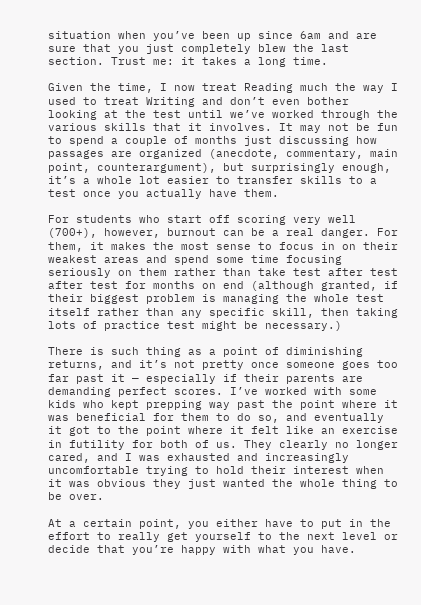situation when you’ve been up since 6am and are sure that you just completely blew the last section. Trust me: it takes a long time.

Given the time, I now treat Reading much the way I used to treat Writing and don’t even bother looking at the test until we’ve worked through the various skills that it involves. It may not be fun to spend a couple of months just discussing how passages are organized (anecdote, commentary, main point, counterargument), but surprisingly enough, it’s a whole lot easier to transfer skills to a test once you actually have them.

For students who start off scoring very well (700+), however, burnout can be a real danger. For them, it makes the most sense to focus in on their weakest areas and spend some time focusing seriously on them rather than take test after test after test for months on end (although granted, if their biggest problem is managing the whole test itself rather than any specific skill, then taking lots of practice test might be necessary.)

There is such thing as a point of diminishing returns, and it’s not pretty once someone goes too far past it — especially if their parents are demanding perfect scores. I’ve worked with some kids who kept prepping way past the point where it was beneficial for them to do so, and eventually it got to the point where it felt like an exercise in futility for both of us. They clearly no longer cared, and I was exhausted and increasingly uncomfortable trying to hold their interest when it was obvious they just wanted the whole thing to be over.

At a certain point, you either have to put in the effort to really get yourself to the next level or decide that you’re happy with what you have.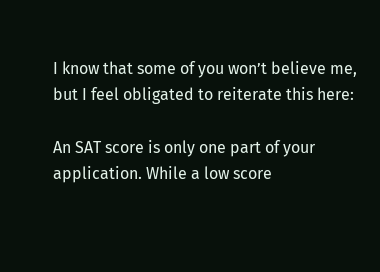I know that some of you won’t believe me, but I feel obligated to reiterate this here:

An SAT score is only one part of your application. While a low score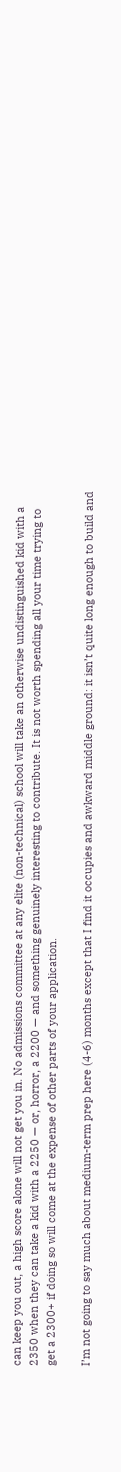can keep you out, a high score alone will not get you in. No admissions committee at any elite (non-technical) school will take an otherwise undistinguished kid with a 2350 when they can take a kid with a 2250 — or, horror, a 2200 — and something genuinely interesting to contribute. It is not worth spending all your time trying to get a 2300+ if doing so will come at the expense of other parts of your application.

I’m not going to say much about medium-term prep here (4-6) months except that I find it occupies and awkward middle ground: it isn’t quite long enough to build and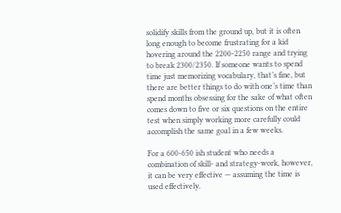solidify skills from the ground up, but it is often long enough to become frustrating for a kid hovering around the 2200-2250 range and trying to break 2300/2350. If someone wants to spend time just memorizing vocabulary, that’s fine, but there are better things to do with one’s time than spend months obsessing for the sake of what often comes down to five or six questions on the entire test when simply working more carefully could accomplish the same goal in a few weeks.

For a 600-650 ish student who needs a combination of skill- and strategy-work, however, it can be very effective — assuming the time is used effectively.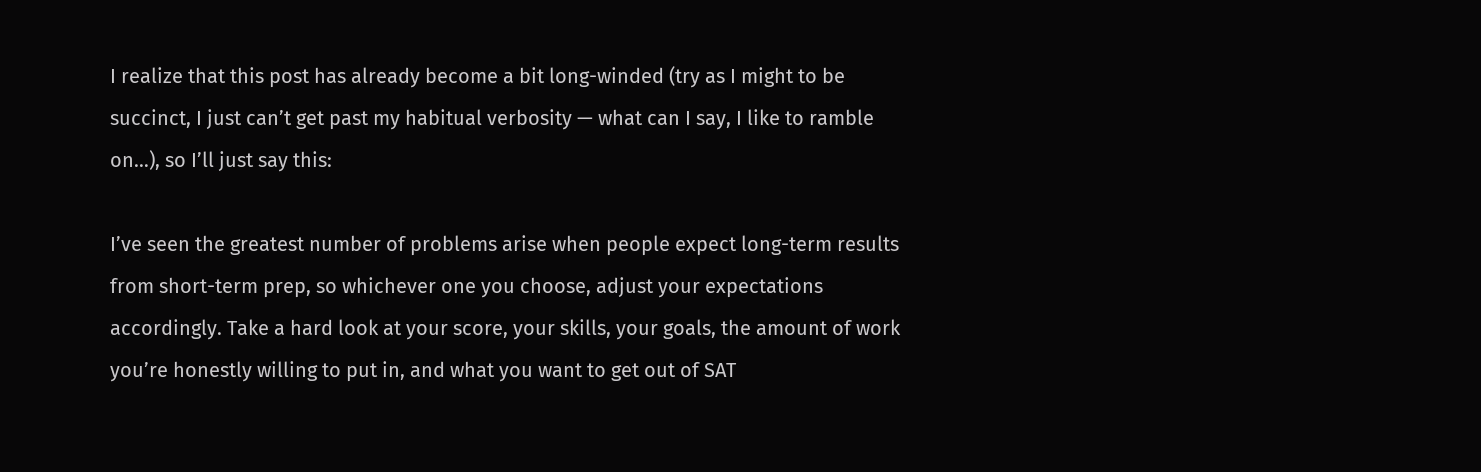I realize that this post has already become a bit long-winded (try as I might to be succinct, I just can’t get past my habitual verbosity — what can I say, I like to ramble on…), so I’ll just say this:

I’ve seen the greatest number of problems arise when people expect long-term results from short-term prep, so whichever one you choose, adjust your expectations accordingly. Take a hard look at your score, your skills, your goals, the amount of work you’re honestly willing to put in, and what you want to get out of SAT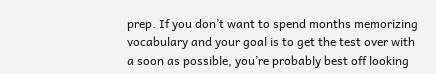prep. If you don’t want to spend months memorizing vocabulary and your goal is to get the test over with a soon as possible, you’re probably best off looking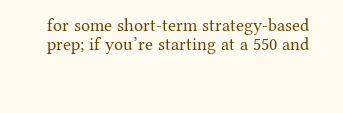for some short-term strategy-based prep; if you’re starting at a 550 and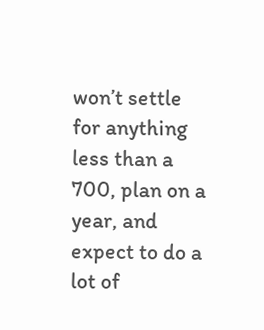won’t settle for anything less than a 700, plan on a year, and expect to do a lot of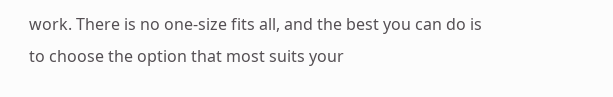work. There is no one-size fits all, and the best you can do is to choose the option that most suits your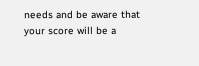needs and be aware that your score will be a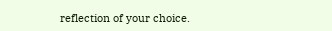reflection of your choice.